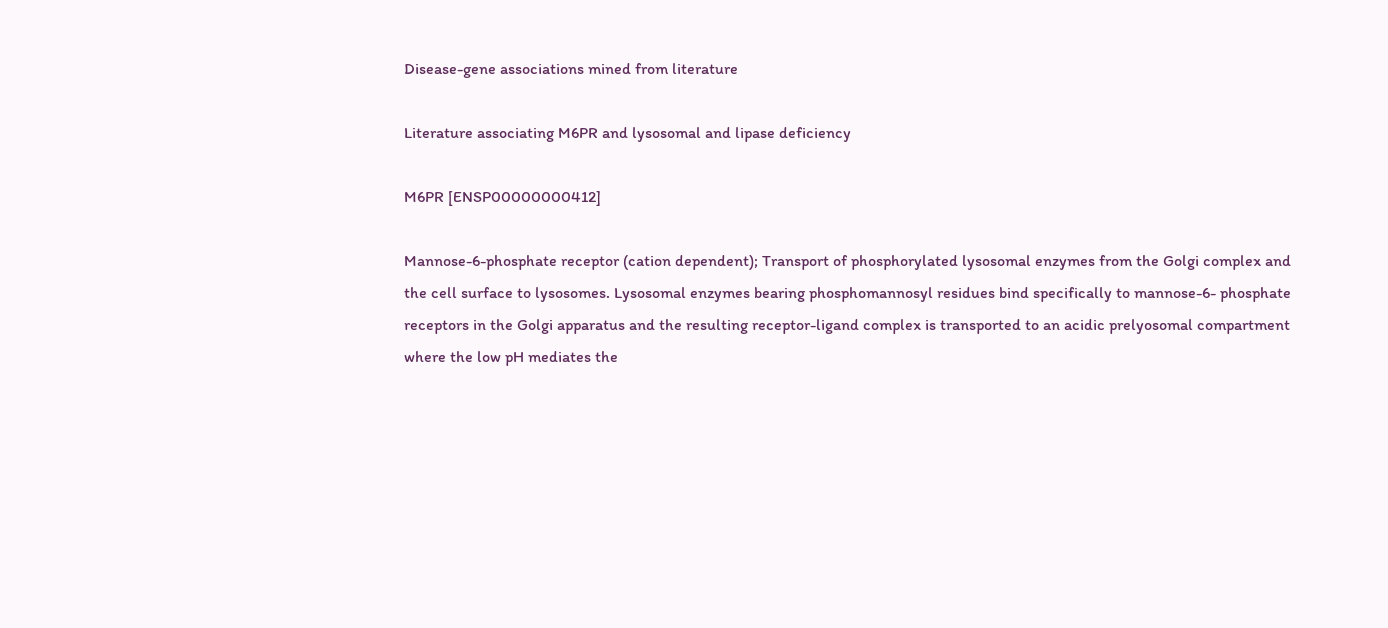Disease-gene associations mined from literature

Literature associating M6PR and lysosomal and lipase deficiency

M6PR [ENSP00000000412]

Mannose-6-phosphate receptor (cation dependent); Transport of phosphorylated lysosomal enzymes from the Golgi complex and the cell surface to lysosomes. Lysosomal enzymes bearing phosphomannosyl residues bind specifically to mannose-6- phosphate receptors in the Golgi apparatus and the resulting receptor-ligand complex is transported to an acidic prelyosomal compartment where the low pH mediates the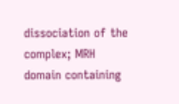dissociation of the complex; MRH domain containing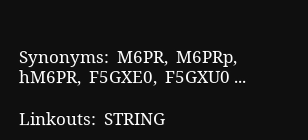Synonyms:  M6PR,  M6PRp,  hM6PR,  F5GXE0,  F5GXU0 ...

Linkouts:  STRING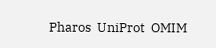Pharos  UniProt  OMIM